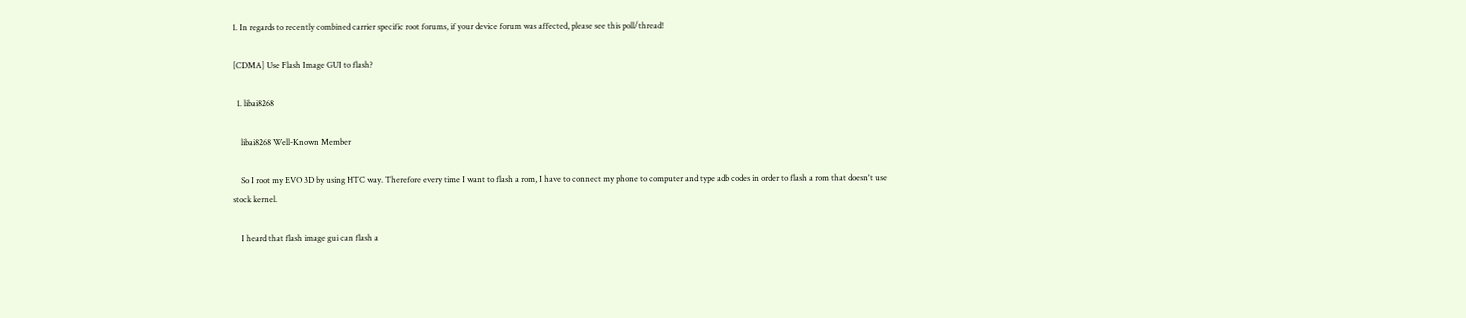1. In regards to recently combined carrier specific root forums, if your device forum was affected, please see this poll/thread!

[CDMA] Use Flash Image GUI to flash?

  1. libai8268

    libai8268 Well-Known Member

    So I root my EVO 3D by using HTC way. Therefore every time I want to flash a rom, I have to connect my phone to computer and type adb codes in order to flash a rom that doesn't use stock kernel.

    I heard that flash image gui can flash a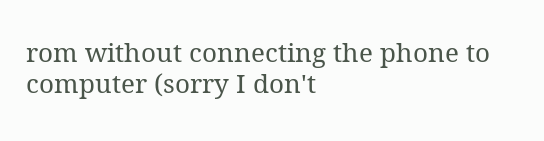rom without connecting the phone to computer (sorry I don't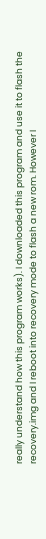really understand how this program works). I downloaded this program and use it to flash the recovery.img and I reboot into recovery mode to flash a new rom. However I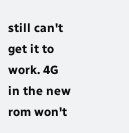still can't get it to work. 4G in the new rom won't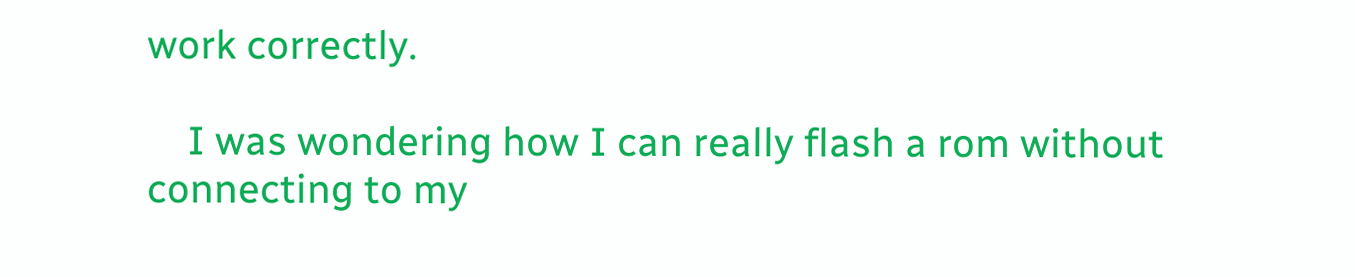work correctly.

    I was wondering how I can really flash a rom without connecting to my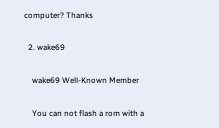computer? Thanks

  2. wake69

    wake69 Well-Known Member

    You can not flash a rom with a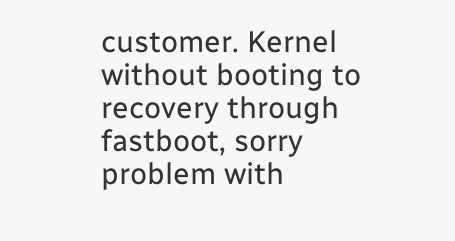customer. Kernel without booting to recovery through fastboot, sorry problem with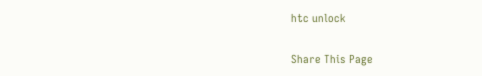htc unlock

Share This Page